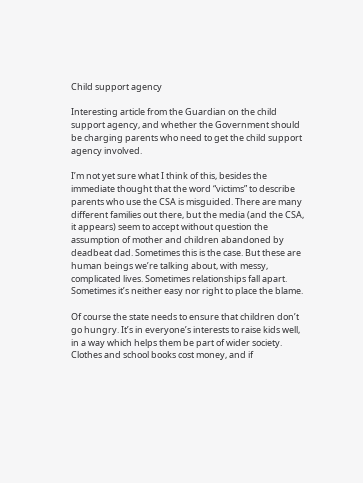Child support agency

Interesting article from the Guardian on the child support agency, and whether the Government should be charging parents who need to get the child support agency involved.

I’m not yet sure what I think of this, besides the immediate thought that the word “victims” to describe parents who use the CSA is misguided. There are many different families out there, but the media (and the CSA, it appears) seem to accept without question the assumption of mother and children abandoned by deadbeat dad. Sometimes this is the case. But these are human beings we’re talking about, with messy, complicated lives. Sometimes relationships fall apart. Sometimes it’s neither easy nor right to place the blame.

Of course the state needs to ensure that children don’t go hungry. It’s in everyone’s interests to raise kids well, in a way which helps them be part of wider society. Clothes and school books cost money, and if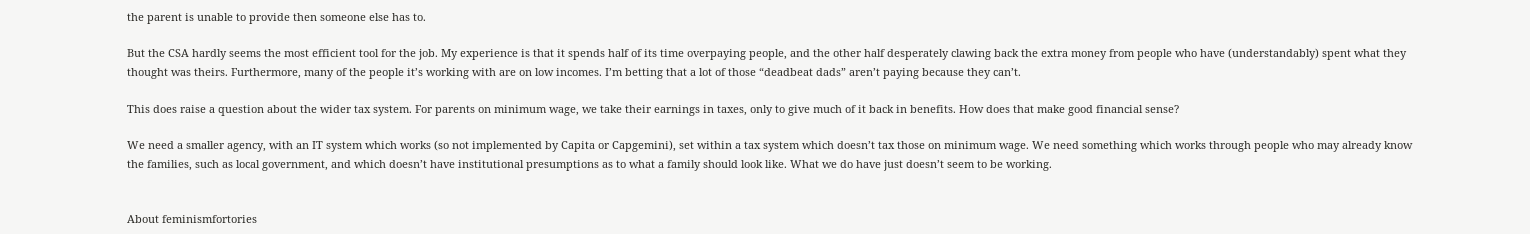the parent is unable to provide then someone else has to.

But the CSA hardly seems the most efficient tool for the job. My experience is that it spends half of its time overpaying people, and the other half desperately clawing back the extra money from people who have (understandably) spent what they thought was theirs. Furthermore, many of the people it’s working with are on low incomes. I’m betting that a lot of those “deadbeat dads” aren’t paying because they can’t.

This does raise a question about the wider tax system. For parents on minimum wage, we take their earnings in taxes, only to give much of it back in benefits. How does that make good financial sense?

We need a smaller agency, with an IT system which works (so not implemented by Capita or Capgemini), set within a tax system which doesn’t tax those on minimum wage. We need something which works through people who may already know the families, such as local government, and which doesn’t have institutional presumptions as to what a family should look like. What we do have just doesn’t seem to be working.


About feminismfortories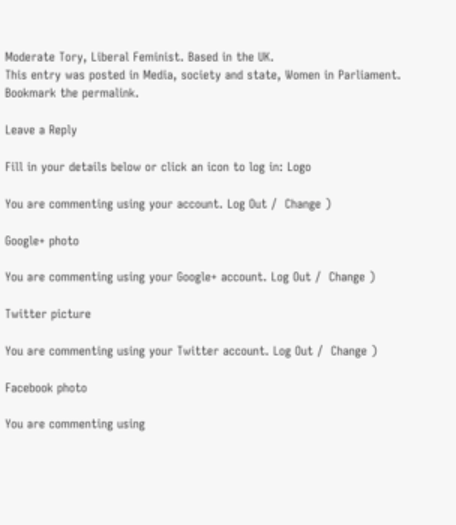Moderate Tory, Liberal Feminist. Based in the UK.
This entry was posted in Media, society and state, Women in Parliament. Bookmark the permalink.

Leave a Reply

Fill in your details below or click an icon to log in: Logo

You are commenting using your account. Log Out /  Change )

Google+ photo

You are commenting using your Google+ account. Log Out /  Change )

Twitter picture

You are commenting using your Twitter account. Log Out /  Change )

Facebook photo

You are commenting using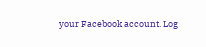your Facebook account. Log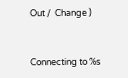Out /  Change )


Connecting to %s